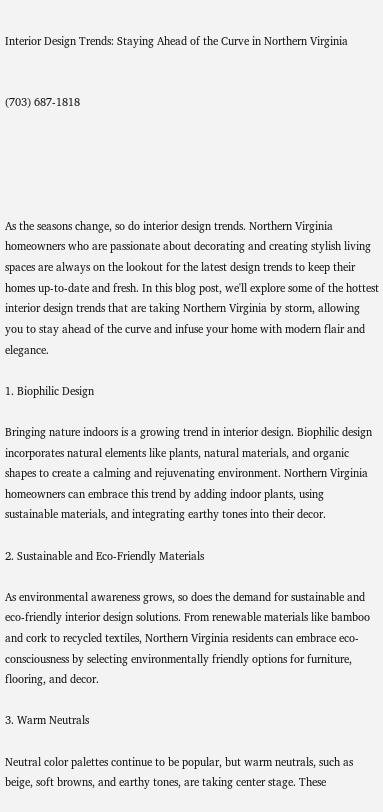Interior Design Trends: Staying Ahead of the Curve in Northern Virginia


(703) 687-1818





As the seasons change, so do interior design trends. Northern Virginia homeowners who are passionate about decorating and creating stylish living spaces are always on the lookout for the latest design trends to keep their homes up-to-date and fresh. In this blog post, we'll explore some of the hottest interior design trends that are taking Northern Virginia by storm, allowing you to stay ahead of the curve and infuse your home with modern flair and elegance.

1. Biophilic Design

Bringing nature indoors is a growing trend in interior design. Biophilic design incorporates natural elements like plants, natural materials, and organic shapes to create a calming and rejuvenating environment. Northern Virginia homeowners can embrace this trend by adding indoor plants, using sustainable materials, and integrating earthy tones into their decor.

2. Sustainable and Eco-Friendly Materials

As environmental awareness grows, so does the demand for sustainable and eco-friendly interior design solutions. From renewable materials like bamboo and cork to recycled textiles, Northern Virginia residents can embrace eco-consciousness by selecting environmentally friendly options for furniture, flooring, and decor.

3. Warm Neutrals

Neutral color palettes continue to be popular, but warm neutrals, such as beige, soft browns, and earthy tones, are taking center stage. These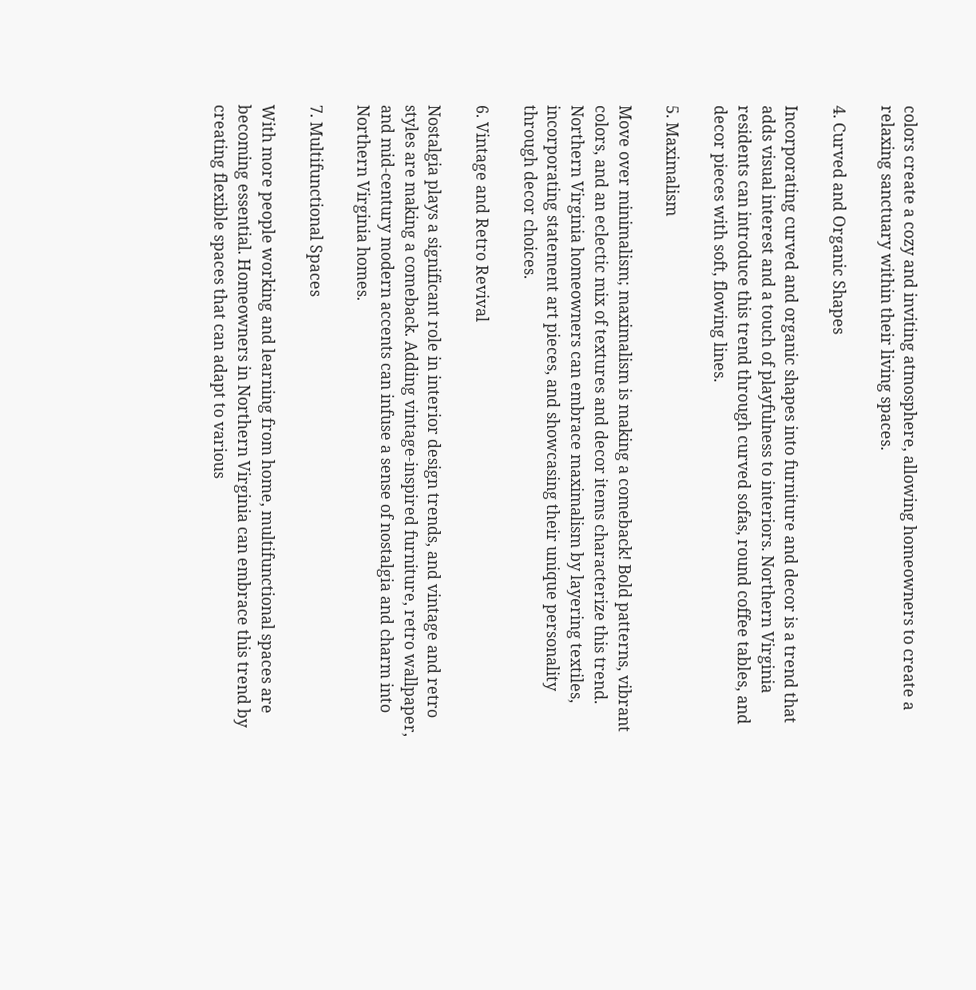colors create a cozy and inviting atmosphere, allowing homeowners to create a relaxing sanctuary within their living spaces.

4. Curved and Organic Shapes

Incorporating curved and organic shapes into furniture and decor is a trend that adds visual interest and a touch of playfulness to interiors. Northern Virginia residents can introduce this trend through curved sofas, round coffee tables, and decor pieces with soft, flowing lines.

5. Maximalism

Move over minimalism; maximalism is making a comeback! Bold patterns, vibrant colors, and an eclectic mix of textures and decor items characterize this trend. Northern Virginia homeowners can embrace maximalism by layering textiles, incorporating statement art pieces, and showcasing their unique personality through decor choices.

6. Vintage and Retro Revival

Nostalgia plays a significant role in interior design trends, and vintage and retro styles are making a comeback. Adding vintage-inspired furniture, retro wallpaper, and mid-century modern accents can infuse a sense of nostalgia and charm into Northern Virginia homes.

7. Multifunctional Spaces

With more people working and learning from home, multifunctional spaces are becoming essential. Homeowners in Northern Virginia can embrace this trend by creating flexible spaces that can adapt to various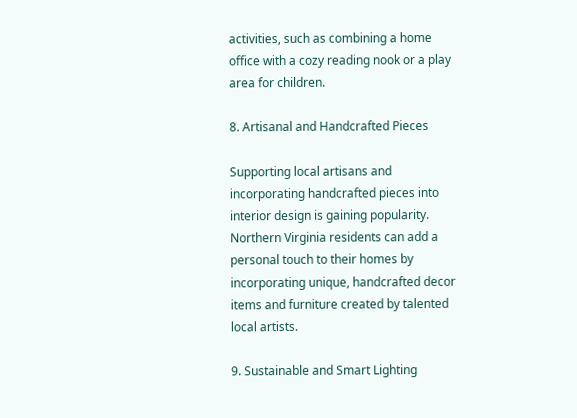activities, such as combining a home office with a cozy reading nook or a play area for children.

8. Artisanal and Handcrafted Pieces

Supporting local artisans and incorporating handcrafted pieces into interior design is gaining popularity. Northern Virginia residents can add a personal touch to their homes by incorporating unique, handcrafted decor items and furniture created by talented local artists.

9. Sustainable and Smart Lighting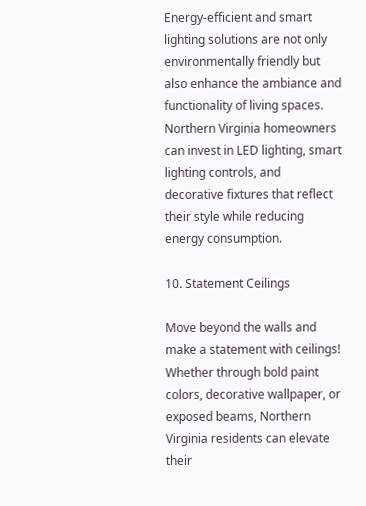Energy-efficient and smart lighting solutions are not only environmentally friendly but also enhance the ambiance and functionality of living spaces. Northern Virginia homeowners can invest in LED lighting, smart lighting controls, and decorative fixtures that reflect their style while reducing energy consumption.

10. Statement Ceilings

Move beyond the walls and make a statement with ceilings! Whether through bold paint colors, decorative wallpaper, or exposed beams, Northern Virginia residents can elevate their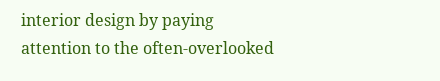interior design by paying attention to the often-overlooked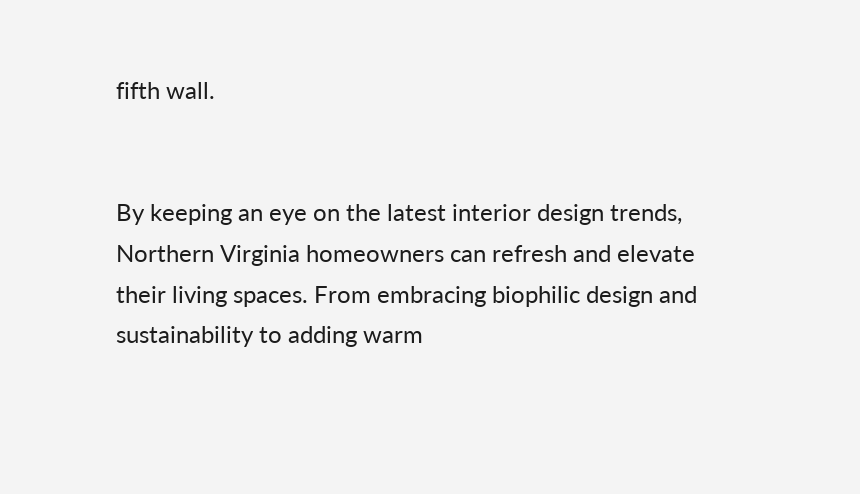fifth wall.


By keeping an eye on the latest interior design trends, Northern Virginia homeowners can refresh and elevate their living spaces. From embracing biophilic design and sustainability to adding warm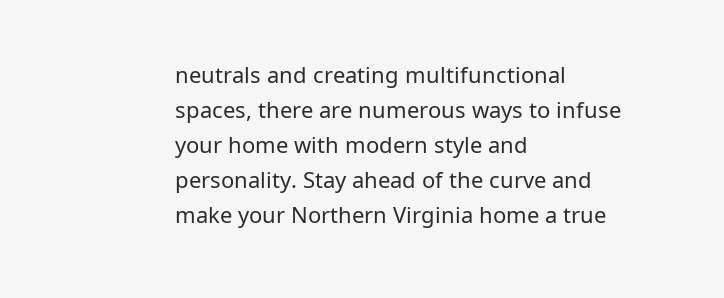neutrals and creating multifunctional spaces, there are numerous ways to infuse your home with modern style and personality. Stay ahead of the curve and make your Northern Virginia home a true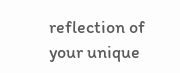reflection of your unique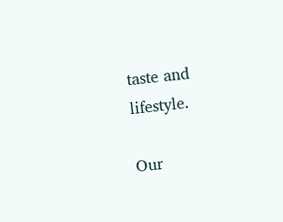taste and lifestyle.

Our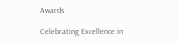Awards

Celebrating Excellence in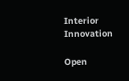Interior Innovation

Open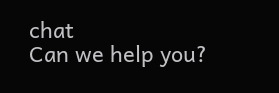chat
Can we help you?